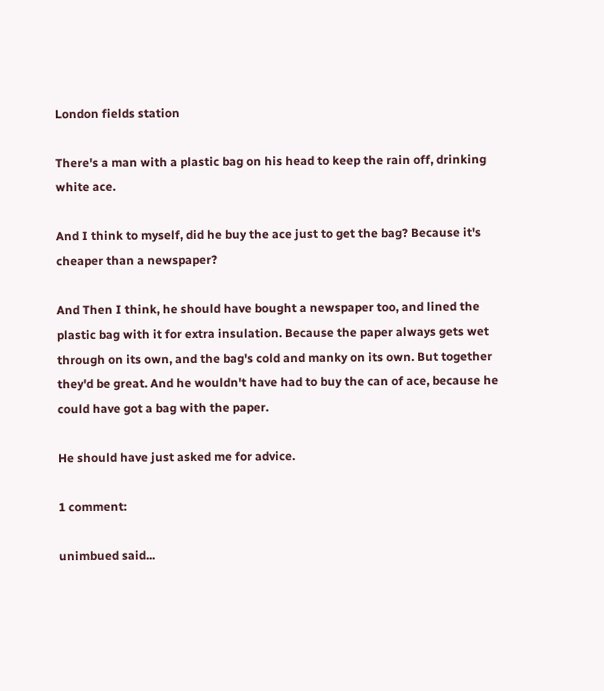London fields station

There's a man with a plastic bag on his head to keep the rain off, drinking white ace.

And I think to myself, did he buy the ace just to get the bag? Because it's cheaper than a newspaper?

And Then I think, he should have bought a newspaper too, and lined the plastic bag with it for extra insulation. Because the paper always gets wet through on its own, and the bag's cold and manky on its own. But together they'd be great. And he wouldn't have had to buy the can of ace, because he could have got a bag with the paper.

He should have just asked me for advice.

1 comment:

unimbued said...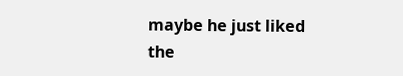maybe he just liked the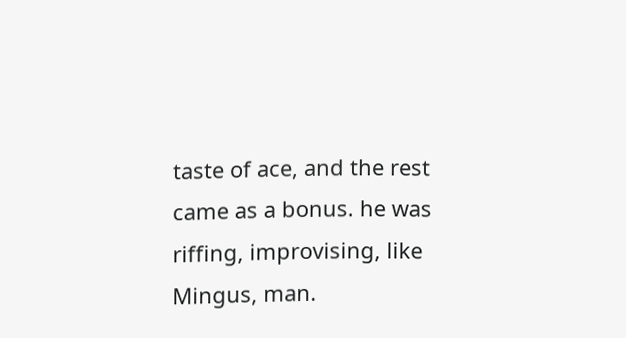taste of ace, and the rest came as a bonus. he was riffing, improvising, like Mingus, man.